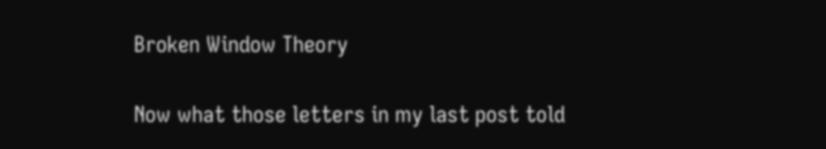Broken Window Theory

Now what those letters in my last post told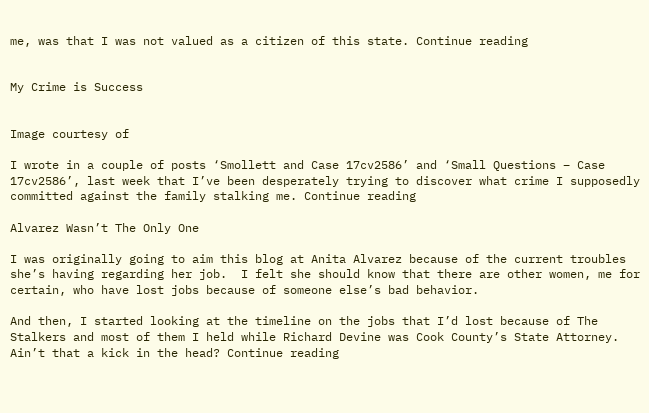me, was that I was not valued as a citizen of this state. Continue reading


My Crime is Success


Image courtesy of

I wrote in a couple of posts ‘Smollett and Case 17cv2586’ and ‘Small Questions – Case 17cv2586’, last week that I’ve been desperately trying to discover what crime I supposedly committed against the family stalking me. Continue reading

Alvarez Wasn’t The Only One

I was originally going to aim this blog at Anita Alvarez because of the current troubles she’s having regarding her job.  I felt she should know that there are other women, me for certain, who have lost jobs because of someone else’s bad behavior.

And then, I started looking at the timeline on the jobs that I’d lost because of The Stalkers and most of them I held while Richard Devine was Cook County’s State Attorney.  Ain’t that a kick in the head? Continue reading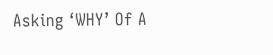Asking ‘WHY’ Of A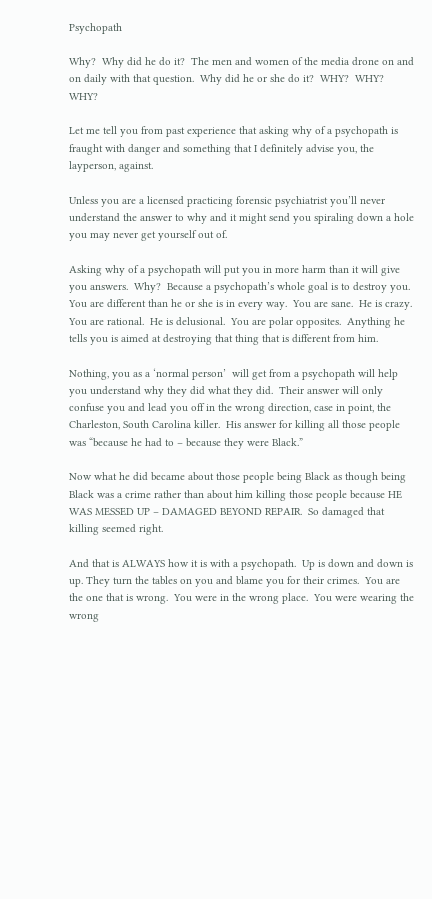Psychopath

Why?  Why did he do it?  The men and women of the media drone on and on daily with that question.  Why did he or she do it?  WHY?  WHY?  WHY?

Let me tell you from past experience that asking why of a psychopath is fraught with danger and something that I definitely advise you, the layperson, against.

Unless you are a licensed practicing forensic psychiatrist you’ll never understand the answer to why and it might send you spiraling down a hole you may never get yourself out of.

Asking why of a psychopath will put you in more harm than it will give you answers.  Why?  Because a psychopath’s whole goal is to destroy you.  You are different than he or she is in every way.  You are sane.  He is crazy.  You are rational.  He is delusional.  You are polar opposites.  Anything he tells you is aimed at destroying that thing that is different from him.

Nothing, you as a ‘normal person’  will get from a psychopath will help you understand why they did what they did.  Their answer will only confuse you and lead you off in the wrong direction, case in point, the Charleston, South Carolina killer.  His answer for killing all those people was “because he had to – because they were Black.”

Now what he did became about those people being Black as though being Black was a crime rather than about him killing those people because HE WAS MESSED UP – DAMAGED BEYOND REPAIR.  So damaged that killing seemed right.

And that is ALWAYS how it is with a psychopath.  Up is down and down is up. They turn the tables on you and blame you for their crimes.  You are the one that is wrong.  You were in the wrong place.  You were wearing the wrong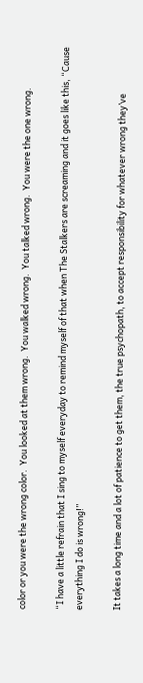color or you were the wrong color.  You looked at them wrong.  You walked wrong.  You talked wrong.  You were the one wrong.

“I have a little refrain that I sing to myself everyday to remind myself of that when The Stalkers are screaming and it goes like this, “Cause  everything I do is wrong!”

It takes a long time and a lot of patience to get them, the true psychopath, to accept responsibility for whatever wrong they’ve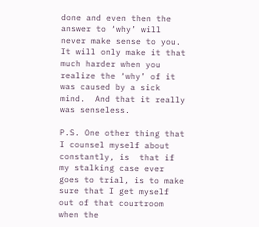done and even then the answer to ‘why’ will never make sense to you.  It will only make it that much harder when you realize the ‘why’ of it was caused by a sick mind.  And that it really was senseless.

P.S. One other thing that I counsel myself about constantly, is  that if my stalking case ever goes to trial, is to make sure that I get myself out of that courtroom when the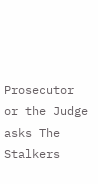Prosecutor or the Judge asks The Stalkers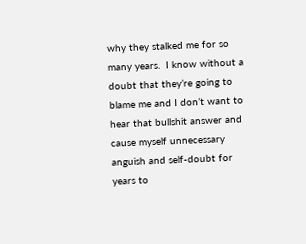why they stalked me for so many years.  I know without a doubt that they’re going to blame me and I don’t want to hear that bullshit answer and cause myself unnecessary anguish and self-doubt for years to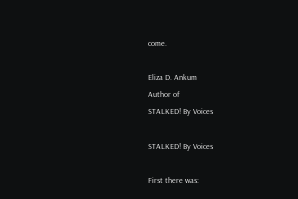come.

Eliza D. Ankum
Author of
STALKED! By Voices

STALKED! By Voices

First there was: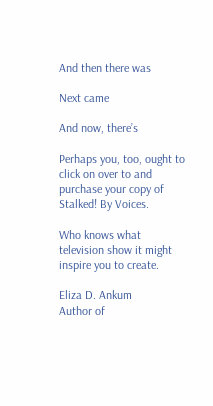And then there was

Next came

And now, there’s

Perhaps you, too, ought to click on over to and purchase your copy of Stalked! By Voices.

Who knows what television show it might inspire you to create.

Eliza D. Ankum
Author of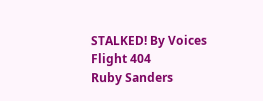STALKED! By Voices
Flight 404
Ruby Sanders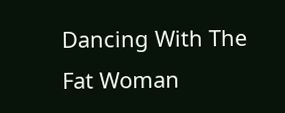Dancing With The Fat Woman